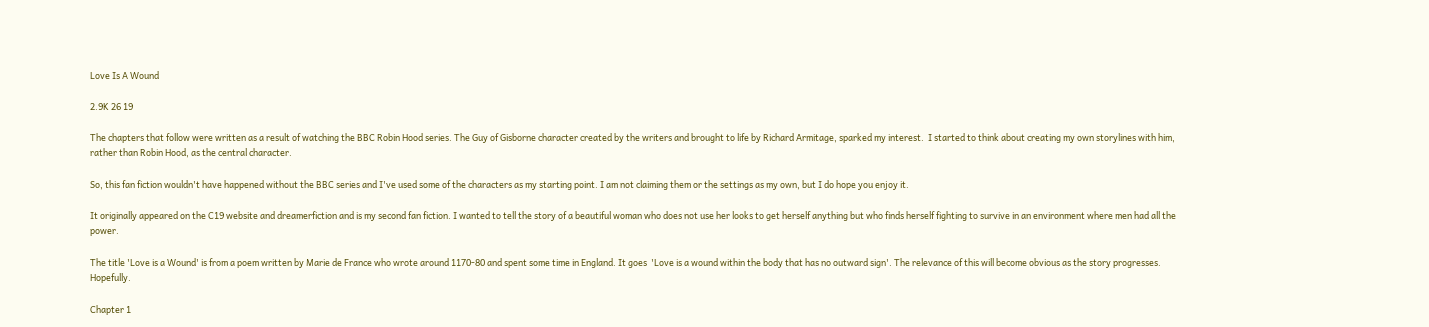Love Is A Wound

2.9K 26 19

The chapters that follow were written as a result of watching the BBC Robin Hood series. The Guy of Gisborne character created by the writers and brought to life by Richard Armitage, sparked my interest.  I started to think about creating my own storylines with him, rather than Robin Hood, as the central character.

So, this fan fiction wouldn't have happened without the BBC series and I've used some of the characters as my starting point. I am not claiming them or the settings as my own, but I do hope you enjoy it.

It originally appeared on the C19 website and dreamerfiction and is my second fan fiction. I wanted to tell the story of a beautiful woman who does not use her looks to get herself anything but who finds herself fighting to survive in an environment where men had all the power.

The title 'Love is a Wound' is from a poem written by Marie de France who wrote around 1170-80 and spent some time in England. It goes  'Love is a wound within the body that has no outward sign'. The relevance of this will become obvious as the story progresses. Hopefully.

Chapter 1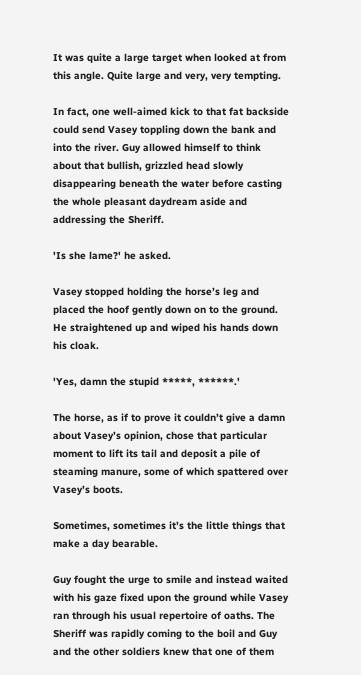It was quite a large target when looked at from this angle. Quite large and very, very tempting.

In fact, one well-aimed kick to that fat backside could send Vasey toppling down the bank and into the river. Guy allowed himself to think about that bullish, grizzled head slowly disappearing beneath the water before casting the whole pleasant daydream aside and addressing the Sheriff.

'Is she lame?' he asked.

Vasey stopped holding the horse’s leg and placed the hoof gently down on to the ground. He straightened up and wiped his hands down his cloak.

'Yes, damn the stupid *****, ******.'

The horse, as if to prove it couldn’t give a damn about Vasey’s opinion, chose that particular moment to lift its tail and deposit a pile of steaming manure, some of which spattered over Vasey’s boots.

Sometimes, sometimes it’s the little things that make a day bearable.

Guy fought the urge to smile and instead waited with his gaze fixed upon the ground while Vasey ran through his usual repertoire of oaths. The Sheriff was rapidly coming to the boil and Guy and the other soldiers knew that one of them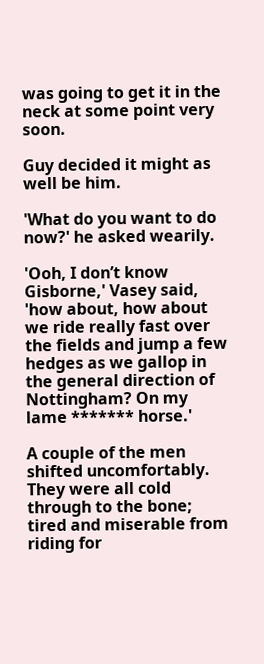was going to get it in the neck at some point very soon.

Guy decided it might as well be him.

'What do you want to do now?' he asked wearily.

'Ooh, I don’t know Gisborne,' Vasey said, 'how about, how about we ride really fast over the fields and jump a few hedges as we gallop in the general direction of Nottingham? On my lame ******* horse.'

A couple of the men shifted uncomfortably. They were all cold through to the bone; tired and miserable from riding for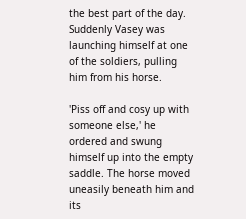the best part of the day. Suddenly Vasey was launching himself at one of the soldiers, pulling him from his horse.

'Piss off and cosy up with someone else,' he ordered and swung himself up into the empty saddle. The horse moved uneasily beneath him and its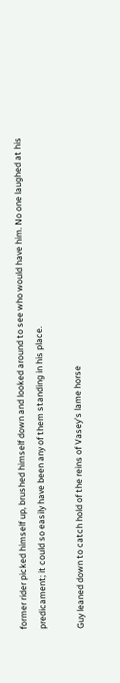former rider picked himself up, brushed himself down and looked around to see who would have him. No one laughed at his predicament; it could so easily have been any of them standing in his place.

Guy leaned down to catch hold of the reins of Vasey’s lame horse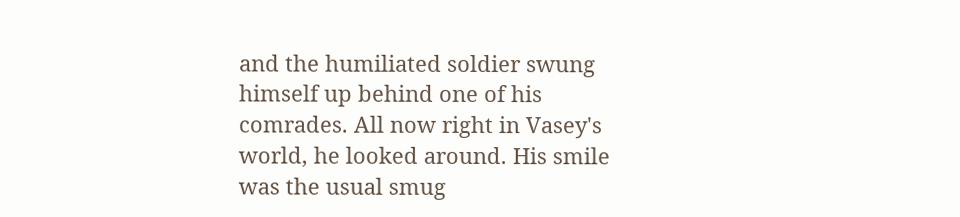and the humiliated soldier swung himself up behind one of his comrades. All now right in Vasey's world, he looked around. His smile was the usual smug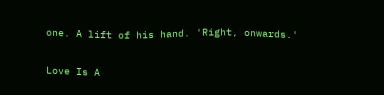one. A lift of his hand. 'Right, onwards.'

Love Is A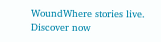WoundWhere stories live. Discover now